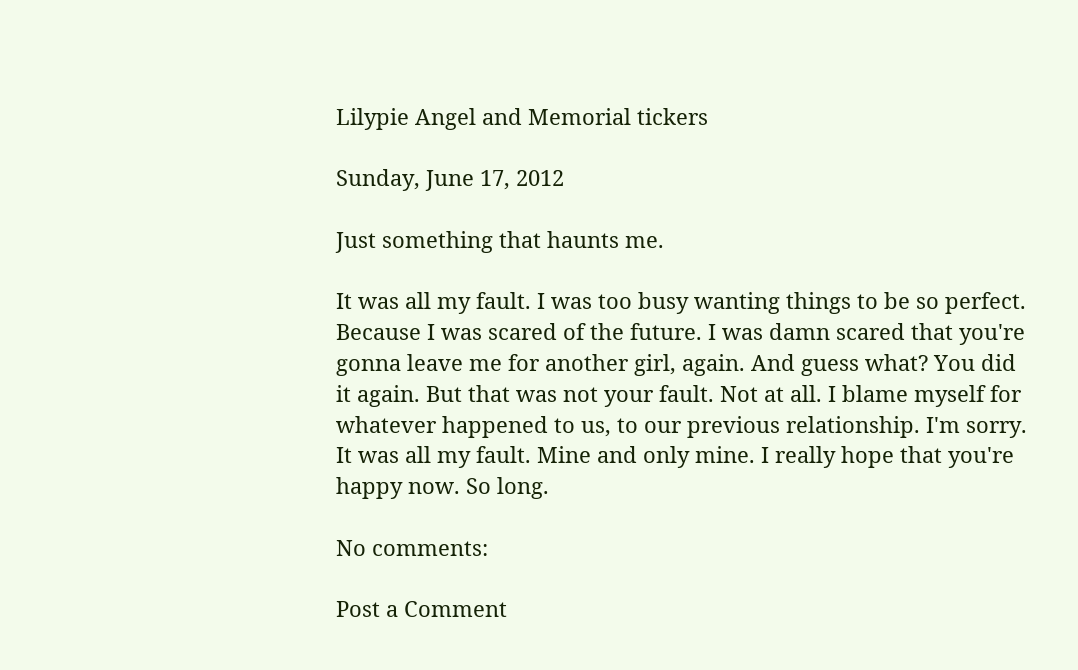Lilypie Angel and Memorial tickers

Sunday, June 17, 2012

Just something that haunts me.

It was all my fault. I was too busy wanting things to be so perfect. Because I was scared of the future. I was damn scared that you're gonna leave me for another girl, again. And guess what? You did it again. But that was not your fault. Not at all. I blame myself for whatever happened to us, to our previous relationship. I'm sorry. It was all my fault. Mine and only mine. I really hope that you're happy now. So long.

No comments:

Post a Comment